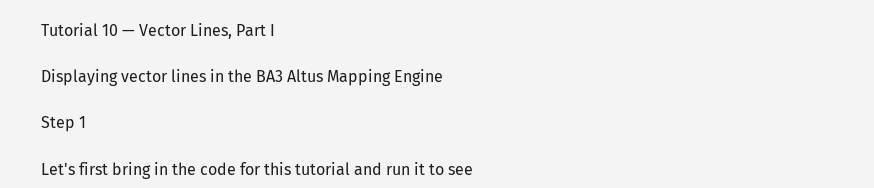Tutorial 10 — Vector Lines, Part I

Displaying vector lines in the BA3 Altus Mapping Engine

Step 1

Let's first bring in the code for this tutorial and run it to see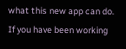what this new app can do. If you have been working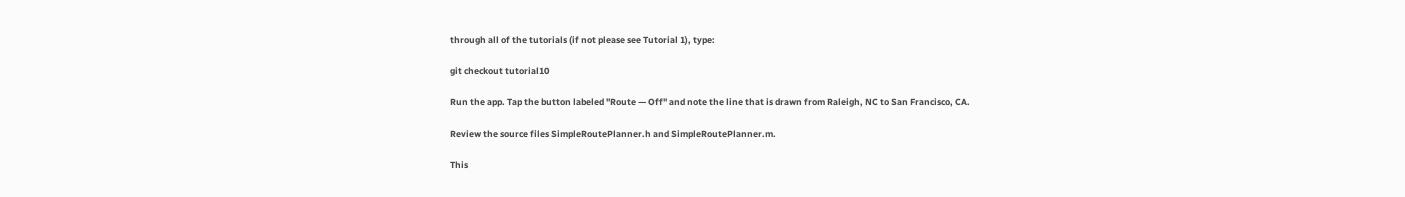through all of the tutorials (if not please see Tutorial 1), type:

git checkout tutorial10

Run the app. Tap the button labeled "Route — Off" and note the line that is drawn from Raleigh, NC to San Francisco, CA.

Review the source files SimpleRoutePlanner.h and SimpleRoutePlanner.m.

This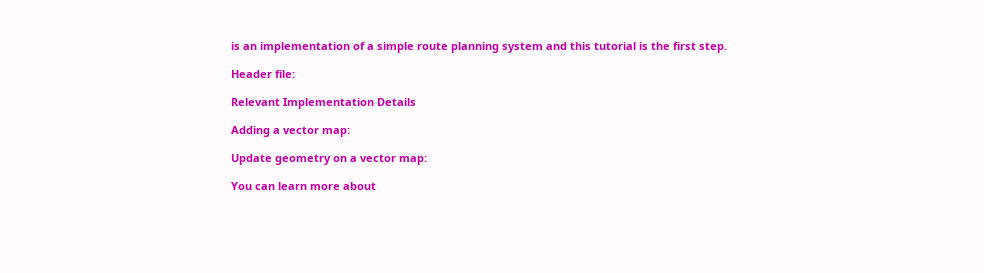is an implementation of a simple route planning system and this tutorial is the first step.

Header file:

Relevant Implementation Details

Adding a vector map:

Update geometry on a vector map:

You can learn more about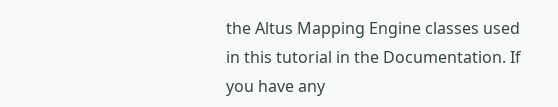the Altus Mapping Engine classes used in this tutorial in the Documentation. If you have any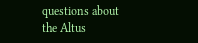questions about the Altus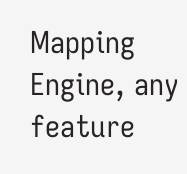Mapping Engine, any feature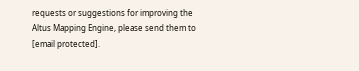requests or suggestions for improving the Altus Mapping Engine, please send them to [email protected].